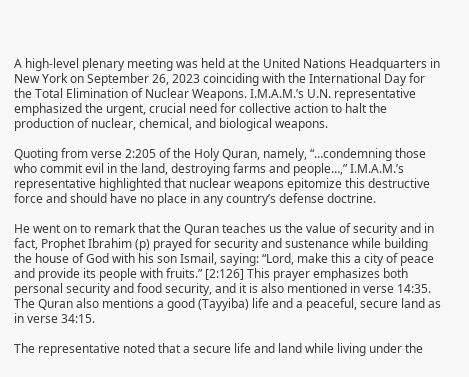A high-level plenary meeting was held at the United Nations Headquarters in New York on September 26, 2023 coinciding with the International Day for the Total Elimination of Nuclear Weapons. I.M.A.M.’s U.N. representative emphasized the urgent, crucial need for collective action to halt the production of nuclear, chemical, and biological weapons.

Quoting from verse 2:205 of the Holy Quran, namely, “…condemning those who commit evil in the land, destroying farms and people…,” I.M.A.M.’s representative highlighted that nuclear weapons epitomize this destructive force and should have no place in any country’s defense doctrine.

He went on to remark that the Quran teaches us the value of security and in fact, Prophet Ibrahim (p) prayed for security and sustenance while building the house of God with his son Ismail, saying: “Lord, make this a city of peace and provide its people with fruits.” [2:126] This prayer emphasizes both personal security and food security, and it is also mentioned in verse 14:35. The Quran also mentions a good (Tayyiba) life and a peaceful, secure land as in verse 34:15.

The representative noted that a secure life and land while living under the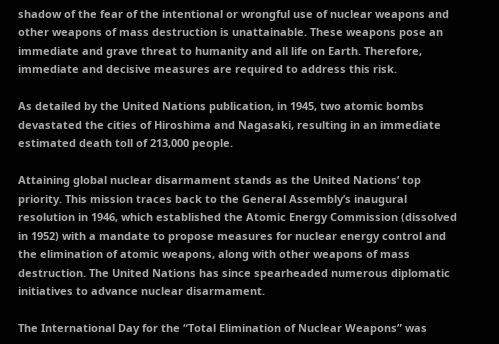shadow of the fear of the intentional or wrongful use of nuclear weapons and other weapons of mass destruction is unattainable. These weapons pose an immediate and grave threat to humanity and all life on Earth. Therefore, immediate and decisive measures are required to address this risk.

As detailed by the United Nations publication, in 1945, two atomic bombs devastated the cities of Hiroshima and Nagasaki, resulting in an immediate estimated death toll of 213,000 people.

Attaining global nuclear disarmament stands as the United Nations’ top priority. This mission traces back to the General Assembly’s inaugural resolution in 1946, which established the Atomic Energy Commission (dissolved in 1952) with a mandate to propose measures for nuclear energy control and the elimination of atomic weapons, along with other weapons of mass destruction. The United Nations has since spearheaded numerous diplomatic initiatives to advance nuclear disarmament.

The International Day for the “Total Elimination of Nuclear Weapons” was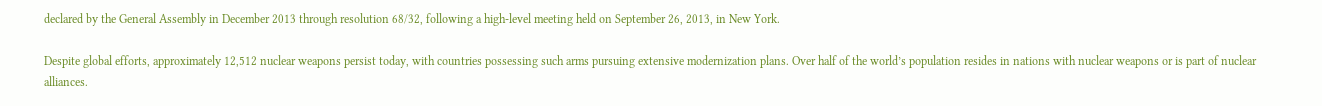declared by the General Assembly in December 2013 through resolution 68/32, following a high-level meeting held on September 26, 2013, in New York.

Despite global efforts, approximately 12,512 nuclear weapons persist today, with countries possessing such arms pursuing extensive modernization plans. Over half of the world’s population resides in nations with nuclear weapons or is part of nuclear alliances.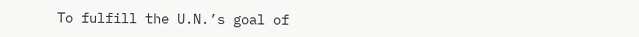To fulfill the U.N.’s goal of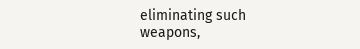eliminating such weapons,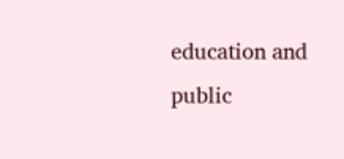education and public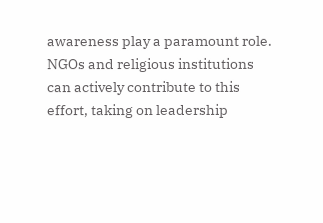awareness play a paramount role. NGOs and religious institutions can actively contribute to this effort, taking on leadership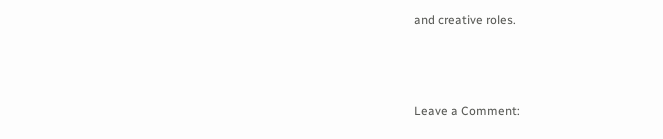and creative roles.



Leave a Comment: